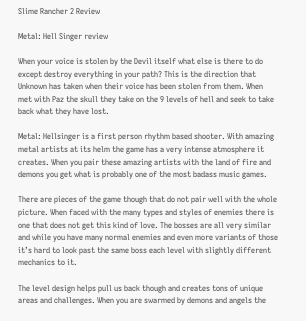Slime Rancher 2 Review

Metal: Hell Singer review

When your voice is stolen by the Devil itself what else is there to do except destroy everything in your path? This is the direction that Unknown has taken when their voice has been stolen from them. When met with Paz the skull they take on the 9 levels of hell and seek to take back what they have lost.

Metal: Hellsinger is a first person rhythm based shooter. With amazing metal artists at its helm the game has a very intense atmosphere it creates. When you pair these amazing artists with the land of fire and demons you get what is probably one of the most badass music games.

There are pieces of the game though that do not pair well with the whole picture. When faced with the many types and styles of enemies there is one that does not get this kind of love. The bosses are all very similar and while you have many normal enemies and even more variants of those it’s hard to look past the same boss each level with slightly different mechanics to it.

The level design helps pull us back though and creates tons of unique areas and challenges. When you are swarmed by demons and angels the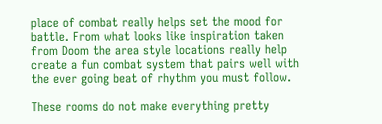place of combat really helps set the mood for battle. From what looks like inspiration taken from Doom the area style locations really help create a fun combat system that pairs well with the ever going beat of rhythm you must follow.

These rooms do not make everything pretty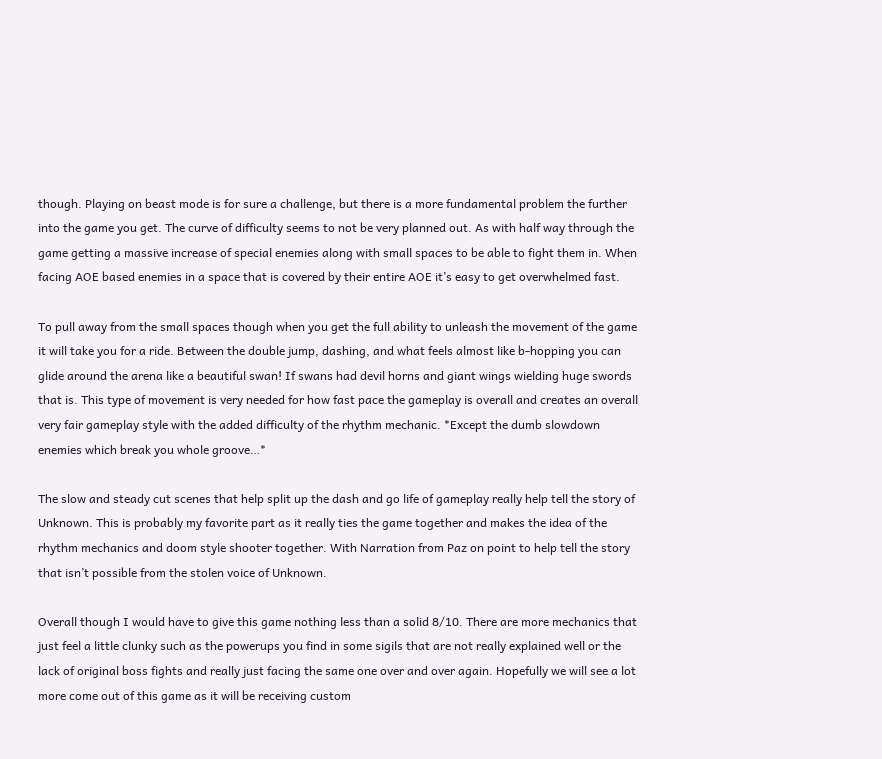though. Playing on beast mode is for sure a challenge, but there is a more fundamental problem the further into the game you get. The curve of difficulty seems to not be very planned out. As with half way through the game getting a massive increase of special enemies along with small spaces to be able to fight them in. When facing AOE based enemies in a space that is covered by their entire AOE it’s easy to get overwhelmed fast.

To pull away from the small spaces though when you get the full ability to unleash the movement of the game it will take you for a ride. Between the double jump, dashing, and what feels almost like b-hopping you can glide around the arena like a beautiful swan! If swans had devil horns and giant wings wielding huge swords that is. This type of movement is very needed for how fast pace the gameplay is overall and creates an overall very fair gameplay style with the added difficulty of the rhythm mechanic. *Except the dumb slowdown enemies which break you whole groove…*

The slow and steady cut scenes that help split up the dash and go life of gameplay really help tell the story of Unknown. This is probably my favorite part as it really ties the game together and makes the idea of the rhythm mechanics and doom style shooter together. With Narration from Paz on point to help tell the story that isn’t possible from the stolen voice of Unknown.

Overall though I would have to give this game nothing less than a solid 8/10. There are more mechanics that just feel a little clunky such as the powerups you find in some sigils that are not really explained well or the lack of original boss fights and really just facing the same one over and over again. Hopefully we will see a lot more come out of this game as it will be receiving custom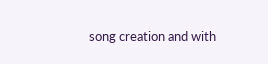song creation and with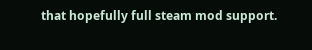that hopefully full steam mod support.